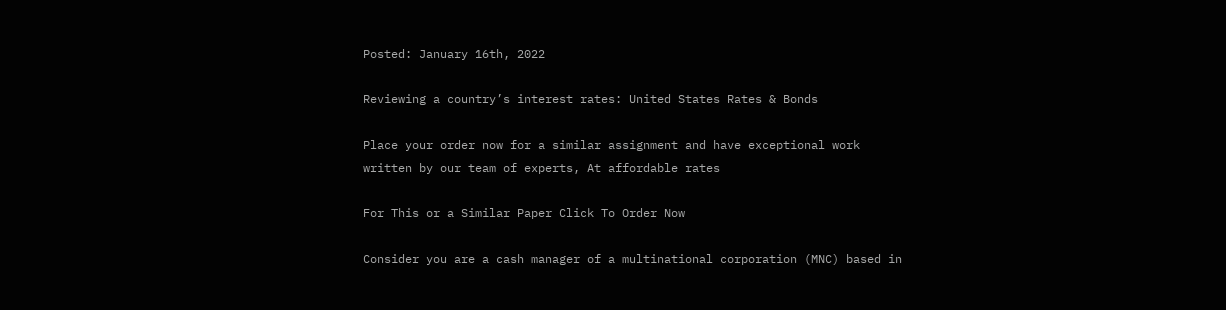Posted: January 16th, 2022

Reviewing a country’s interest rates: United States Rates & Bonds

Place your order now for a similar assignment and have exceptional work written by our team of experts, At affordable rates

For This or a Similar Paper Click To Order Now

Consider you are a cash manager of a multinational corporation (MNC) based in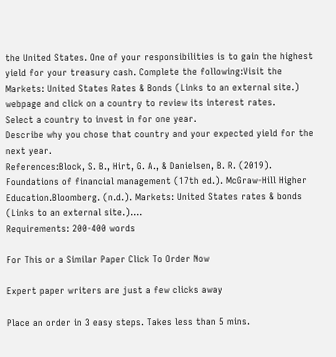the United States. One of your responsibilities is to gain the highest yield for your treasury cash. Complete the following:Visit the Markets: United States Rates & Bonds (Links to an external site.) webpage and click on a country to review its interest rates.
Select a country to invest in for one year.
Describe why you chose that country and your expected yield for the next year.
References:Block, S. B., Hirt, G. A., & Danielsen, B. R. (2019). Foundations of financial management (17th ed.). McGraw-Hill Higher Education.Bloomberg. (n.d.). Markets: United States rates & bonds (Links to an external site.).…
Requirements: 200-400 words

For This or a Similar Paper Click To Order Now

Expert paper writers are just a few clicks away

Place an order in 3 easy steps. Takes less than 5 mins.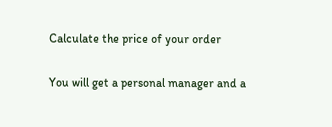Calculate the price of your order

You will get a personal manager and a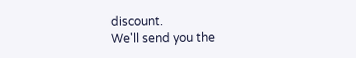discount.
We'll send you the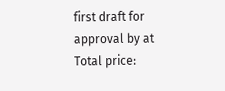first draft for approval by at
Total price: